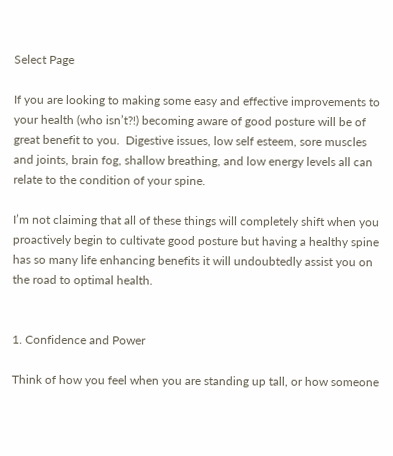Select Page

If you are looking to making some easy and effective improvements to your health (who isn’t?!) becoming aware of good posture will be of great benefit to you.  Digestive issues, low self esteem, sore muscles and joints, brain fog, shallow breathing, and low energy levels all can relate to the condition of your spine.

I’m not claiming that all of these things will completely shift when you proactively begin to cultivate good posture but having a healthy spine has so many life enhancing benefits it will undoubtedly assist you on the road to optimal health.


1. Confidence and Power

Think of how you feel when you are standing up tall, or how someone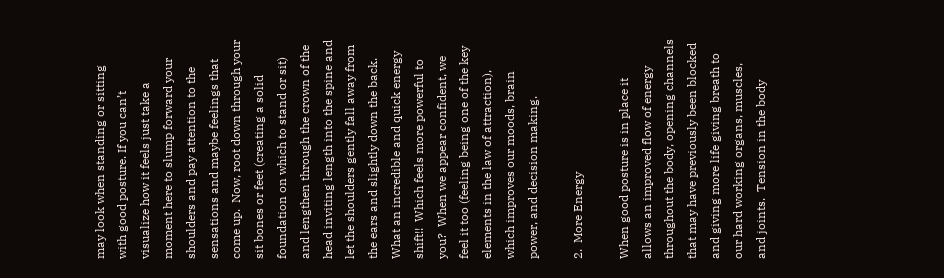may look when standing or sitting with good posture. If you can’t visualize how it feels just take a moment here to slump forward your shoulders and pay attention to the sensations and maybe feelings that come up.  Now, root down through your sit bones or feet (creating a solid foundation on which to stand or sit) and lengthen through the crown of the head inviting length into the spine and let the shoulders gently fall away from the ears and slightly down the back.  What an incredible and quick energy shift!!  Which feels more powerful to you?  When we appear confident, we feel it too (feeling being one of the key elements in the law of attraction), which improves our moods, brain power, and decision making.

2.  More Energy

When good posture is in place it allows an improved flow of energy throughout the body, opening channels that may have previously been blocked and giving more life giving breath to our hard working organs, muscles, and joints.  Tension in the body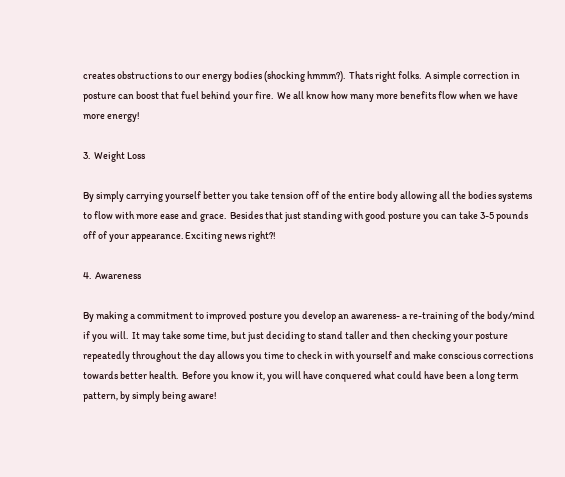creates obstructions to our energy bodies (shocking hmmm?).  Thats right folks.  A simple correction in posture can boost that fuel behind your fire.  We all know how many more benefits flow when we have more energy!

3.  Weight Loss

By simply carrying yourself better you take tension off of the entire body allowing all the bodies systems to flow with more ease and grace.  Besides that just standing with good posture you can take 3-5 pounds off of your appearance. Exciting news right?!

4.  Awareness

By making a commitment to improved posture you develop an awareness- a re-training of the body/mind if you will.  It may take some time, but just deciding to stand taller and then checking your posture repeatedly throughout the day allows you time to check in with yourself and make conscious corrections towards better health.  Before you know it, you will have conquered what could have been a long term pattern, by simply being aware!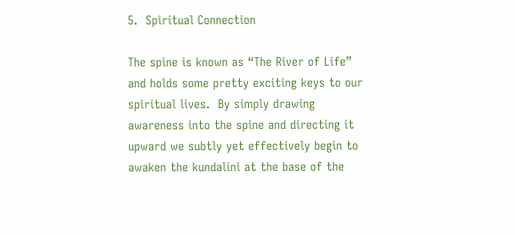5.  Spiritual Connection

The spine is known as “The River of Life” and holds some pretty exciting keys to our spiritual lives.  By simply drawing awareness into the spine and directing it upward we subtly yet effectively begin to awaken the kundalini at the base of the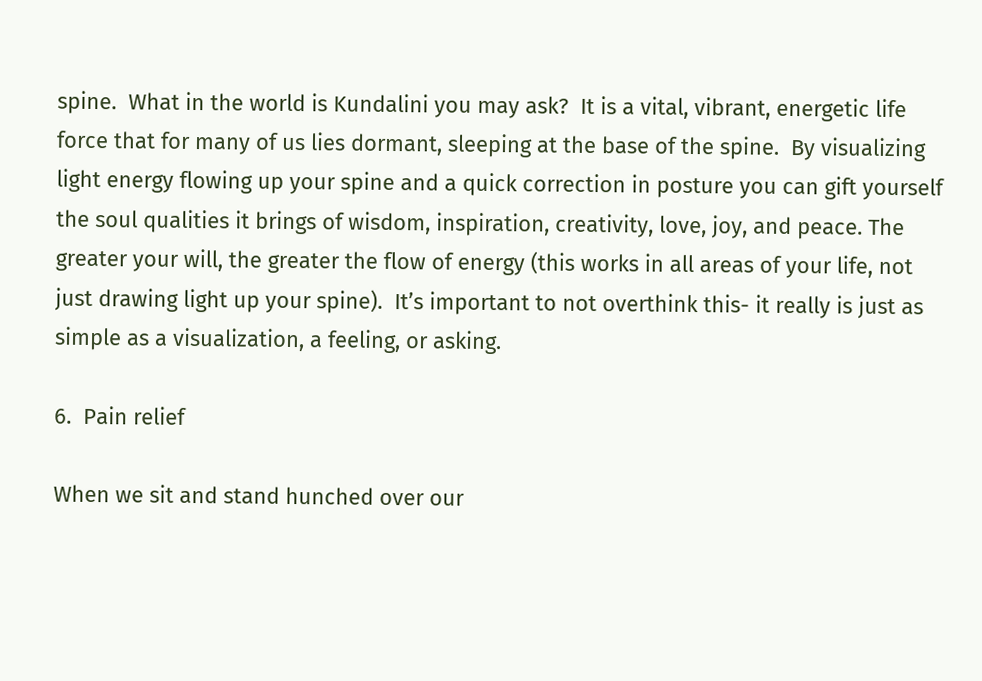spine.  What in the world is Kundalini you may ask?  It is a vital, vibrant, energetic life force that for many of us lies dormant, sleeping at the base of the spine.  By visualizing light energy flowing up your spine and a quick correction in posture you can gift yourself the soul qualities it brings of wisdom, inspiration, creativity, love, joy, and peace. The greater your will, the greater the flow of energy (this works in all areas of your life, not just drawing light up your spine).  It’s important to not overthink this- it really is just as simple as a visualization, a feeling, or asking.

6.  Pain relief

When we sit and stand hunched over our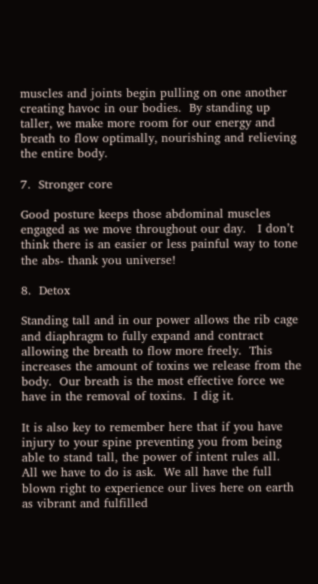muscles and joints begin pulling on one another creating havoc in our bodies.  By standing up taller, we make more room for our energy and breath to flow optimally, nourishing and relieving the entire body.

7.  Stronger core

Good posture keeps those abdominal muscles engaged as we move throughout our day.   I don’t think there is an easier or less painful way to tone the abs- thank you universe!

8.  Detox

Standing tall and in our power allows the rib cage and diaphragm to fully expand and contract allowing the breath to flow more freely.  This increases the amount of toxins we release from the body.  Our breath is the most effective force we have in the removal of toxins.  I dig it.

It is also key to remember here that if you have injury to your spine preventing you from being able to stand tall, the power of intent rules all.  All we have to do is ask.  We all have the full blown right to experience our lives here on earth as vibrant and fulfilled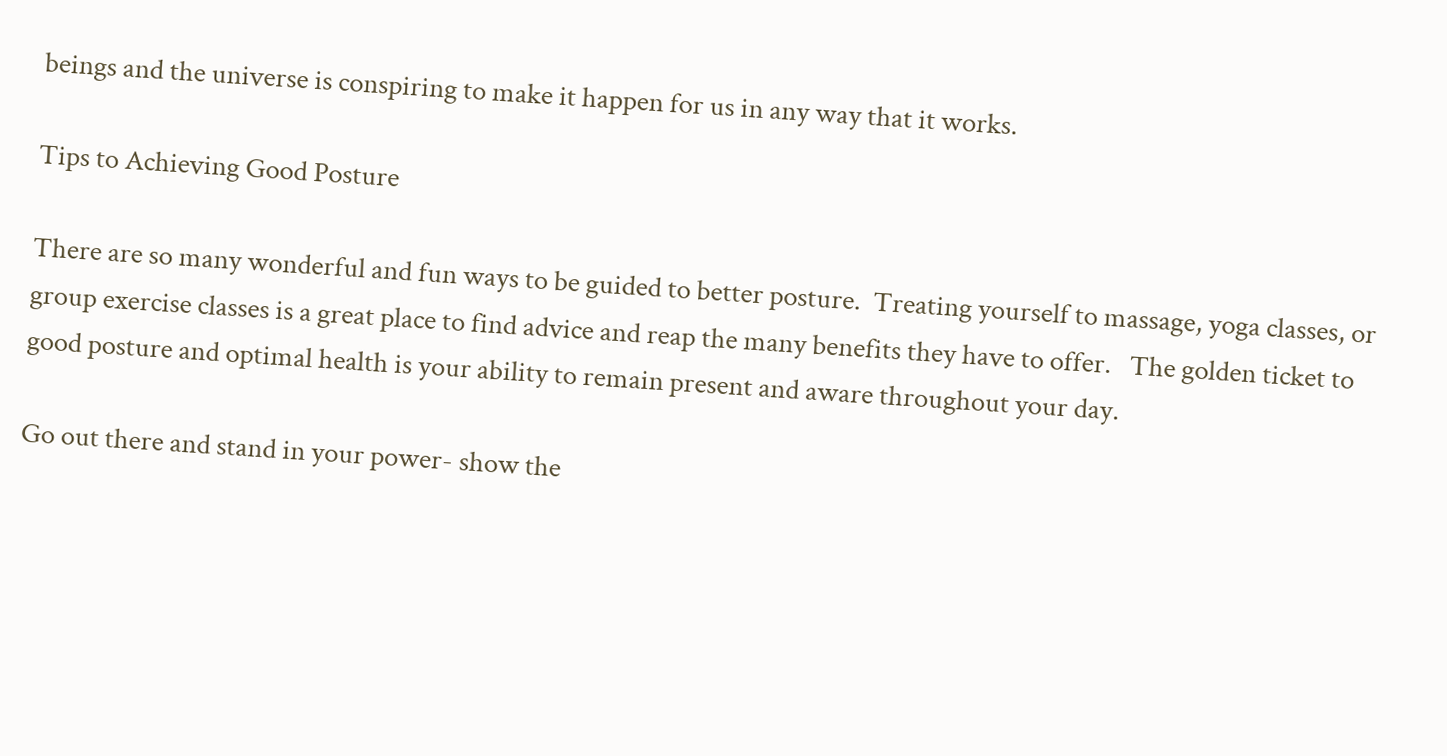beings and the universe is conspiring to make it happen for us in any way that it works.

Tips to Achieving Good Posture

There are so many wonderful and fun ways to be guided to better posture.  Treating yourself to massage, yoga classes, or group exercise classes is a great place to find advice and reap the many benefits they have to offer.   The golden ticket to good posture and optimal health is your ability to remain present and aware throughout your day.

Go out there and stand in your power- show the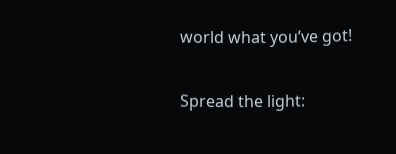world what you’ve got!

Spread the light: